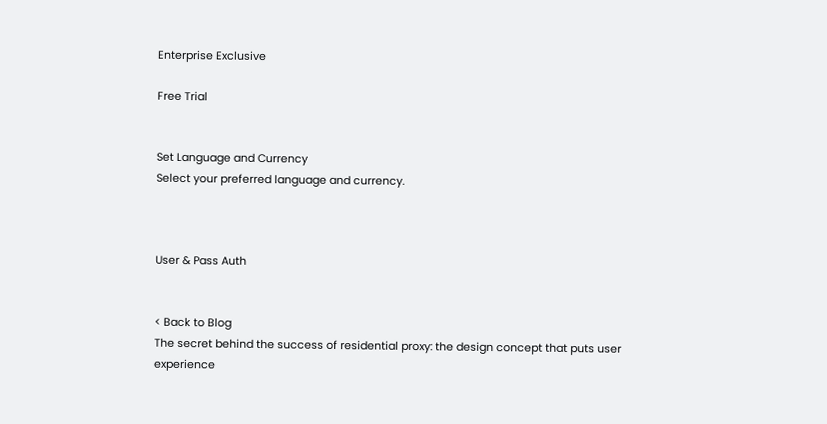Enterprise Exclusive

Free Trial


Set Language and Currency
Select your preferred language and currency.



User & Pass Auth


< Back to Blog
The secret behind the success of residential proxy: the design concept that puts user experience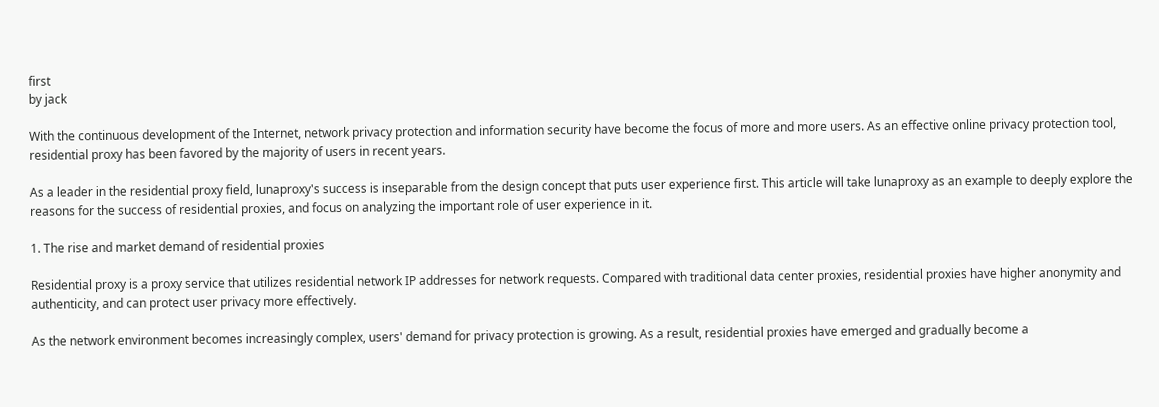first
by jack

With the continuous development of the Internet, network privacy protection and information security have become the focus of more and more users. As an effective online privacy protection tool, residential proxy has been favored by the majority of users in recent years.

As a leader in the residential proxy field, lunaproxy's success is inseparable from the design concept that puts user experience first. This article will take lunaproxy as an example to deeply explore the reasons for the success of residential proxies, and focus on analyzing the important role of user experience in it.

1. The rise and market demand of residential proxies

Residential proxy is a proxy service that utilizes residential network IP addresses for network requests. Compared with traditional data center proxies, residential proxies have higher anonymity and authenticity, and can protect user privacy more effectively.

As the network environment becomes increasingly complex, users' demand for privacy protection is growing. As a result, residential proxies have emerged and gradually become a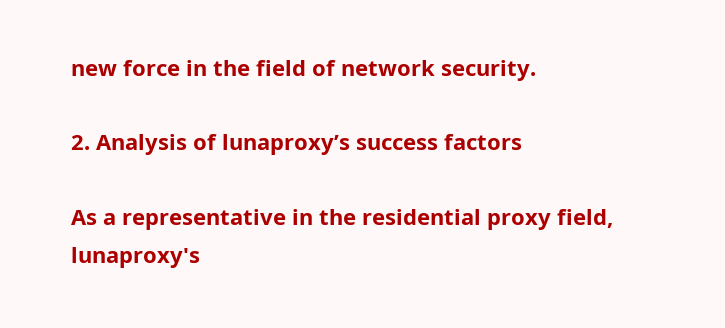new force in the field of network security.

2. Analysis of lunaproxy’s success factors

As a representative in the residential proxy field, lunaproxy's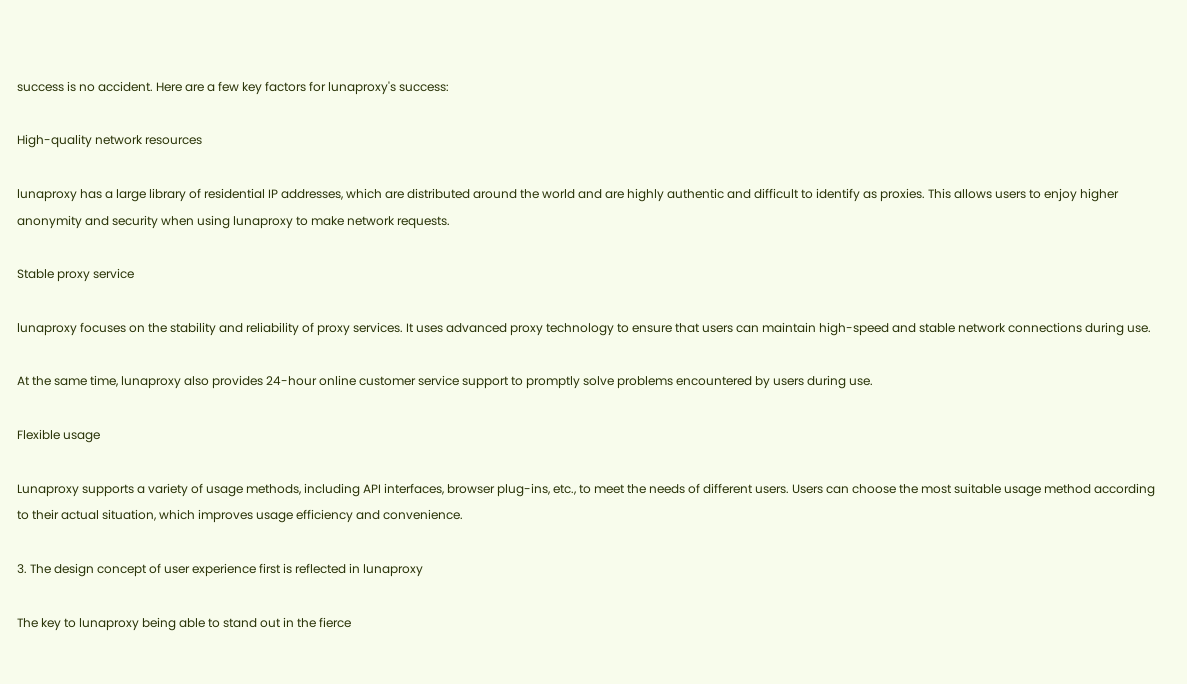success is no accident. Here are a few key factors for lunaproxy's success:

High-quality network resources

lunaproxy has a large library of residential IP addresses, which are distributed around the world and are highly authentic and difficult to identify as proxies. This allows users to enjoy higher anonymity and security when using lunaproxy to make network requests.

Stable proxy service

lunaproxy focuses on the stability and reliability of proxy services. It uses advanced proxy technology to ensure that users can maintain high-speed and stable network connections during use.

At the same time, lunaproxy also provides 24-hour online customer service support to promptly solve problems encountered by users during use.

Flexible usage

Lunaproxy supports a variety of usage methods, including API interfaces, browser plug-ins, etc., to meet the needs of different users. Users can choose the most suitable usage method according to their actual situation, which improves usage efficiency and convenience.

3. The design concept of user experience first is reflected in lunaproxy

The key to lunaproxy being able to stand out in the fierce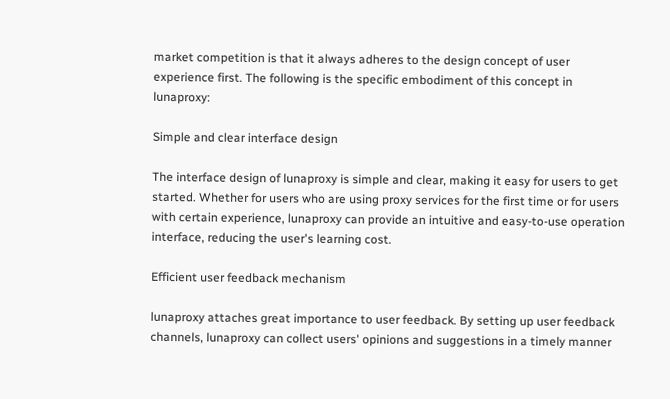market competition is that it always adheres to the design concept of user experience first. The following is the specific embodiment of this concept in lunaproxy:

Simple and clear interface design

The interface design of lunaproxy is simple and clear, making it easy for users to get started. Whether for users who are using proxy services for the first time or for users with certain experience, lunaproxy can provide an intuitive and easy-to-use operation interface, reducing the user's learning cost.

Efficient user feedback mechanism

lunaproxy attaches great importance to user feedback. By setting up user feedback channels, lunaproxy can collect users' opinions and suggestions in a timely manner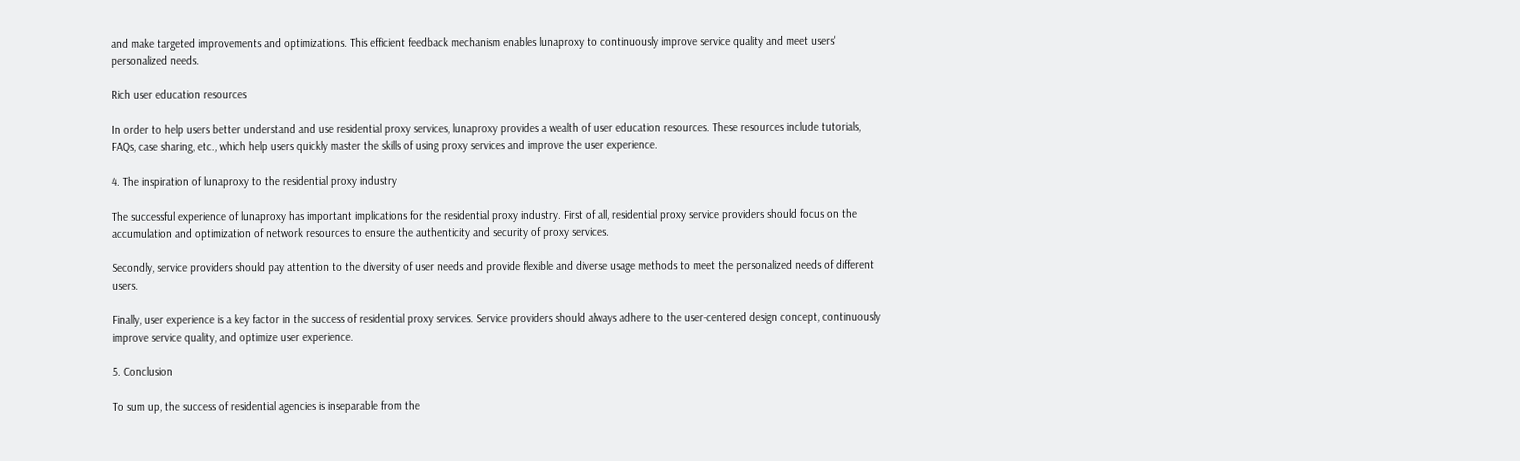and make targeted improvements and optimizations. This efficient feedback mechanism enables lunaproxy to continuously improve service quality and meet users' personalized needs.

Rich user education resources

In order to help users better understand and use residential proxy services, lunaproxy provides a wealth of user education resources. These resources include tutorials, FAQs, case sharing, etc., which help users quickly master the skills of using proxy services and improve the user experience.

4. The inspiration of lunaproxy to the residential proxy industry

The successful experience of lunaproxy has important implications for the residential proxy industry. First of all, residential proxy service providers should focus on the accumulation and optimization of network resources to ensure the authenticity and security of proxy services.

Secondly, service providers should pay attention to the diversity of user needs and provide flexible and diverse usage methods to meet the personalized needs of different users.

Finally, user experience is a key factor in the success of residential proxy services. Service providers should always adhere to the user-centered design concept, continuously improve service quality, and optimize user experience.

5. Conclusion

To sum up, the success of residential agencies is inseparable from the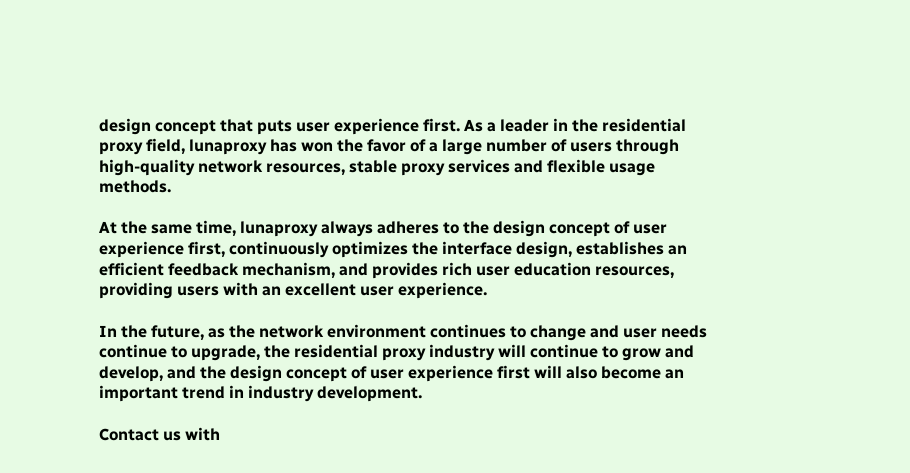design concept that puts user experience first. As a leader in the residential proxy field, lunaproxy has won the favor of a large number of users through high-quality network resources, stable proxy services and flexible usage methods.

At the same time, lunaproxy always adheres to the design concept of user experience first, continuously optimizes the interface design, establishes an efficient feedback mechanism, and provides rich user education resources, providing users with an excellent user experience.

In the future, as the network environment continues to change and user needs continue to upgrade, the residential proxy industry will continue to grow and develop, and the design concept of user experience first will also become an important trend in industry development.

Contact us with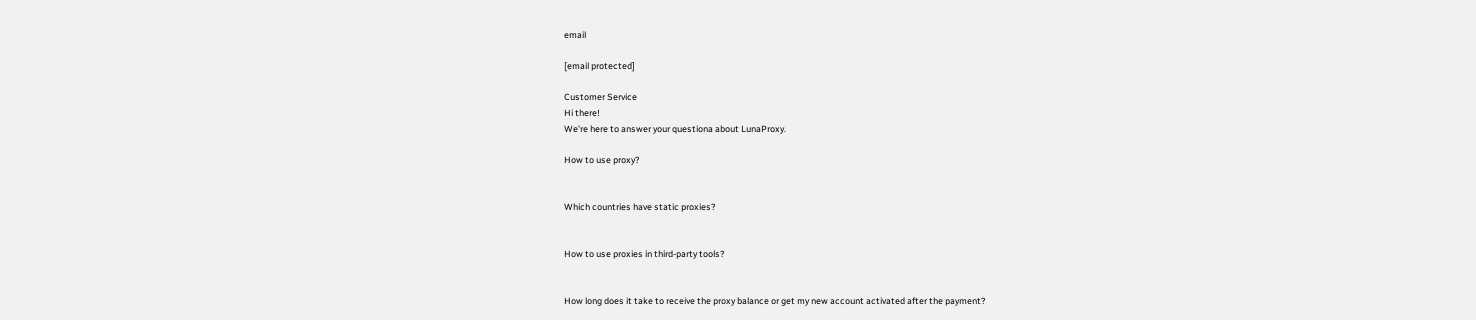email

[email protected]

Customer Service
Hi there!
We're here to answer your questiona about LunaProxy.

How to use proxy?


Which countries have static proxies?


How to use proxies in third-party tools?


How long does it take to receive the proxy balance or get my new account activated after the payment?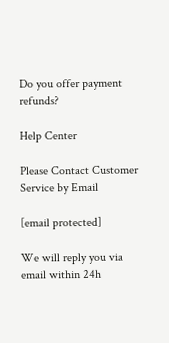Do you offer payment refunds?

Help Center

Please Contact Customer Service by Email

[email protected]

We will reply you via email within 24h